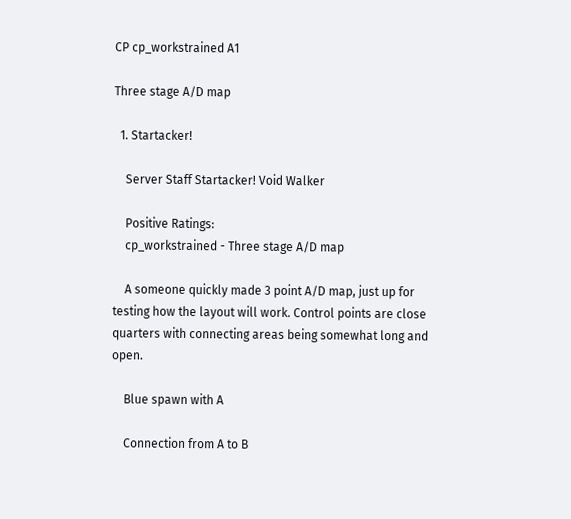CP cp_workstrained A1

Three stage A/D map

  1. Startacker!

    Server Staff Startacker! Void Walker

    Positive Ratings:
    cp_workstrained - Three stage A/D map

    A someone quickly made 3 point A/D map, just up for testing how the layout will work. Control points are close quarters with connecting areas being somewhat long and open.

    Blue spawn with A

    Connection from A to B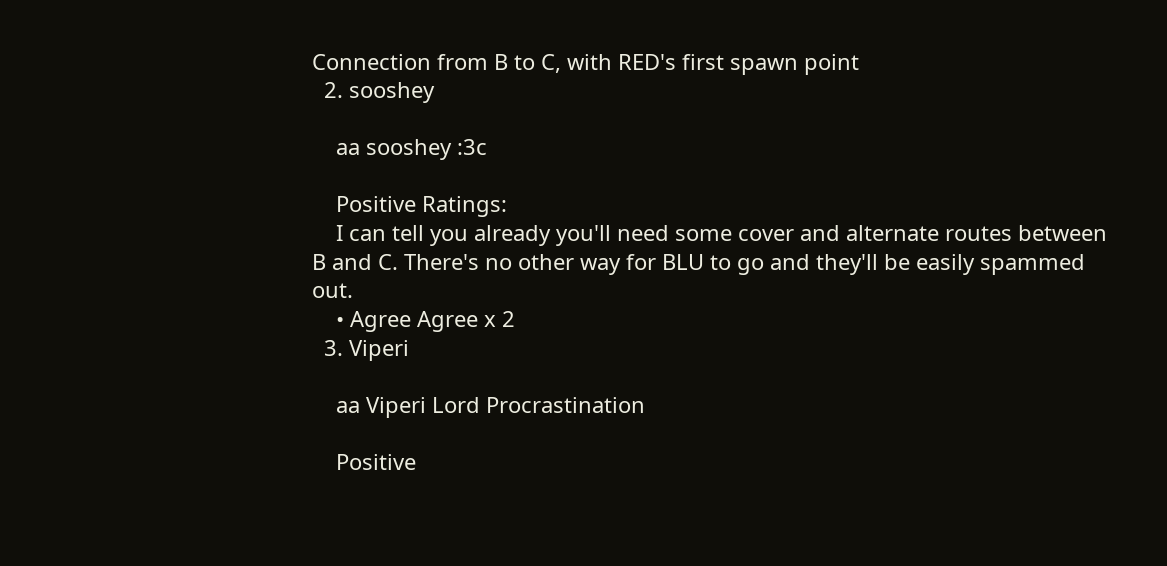Connection from B to C, with RED's first spawn point
  2. sooshey

    aa sooshey :3c

    Positive Ratings:
    I can tell you already you'll need some cover and alternate routes between B and C. There's no other way for BLU to go and they'll be easily spammed out.
    • Agree Agree x 2
  3. Viperi

    aa Viperi Lord Procrastination

    Positive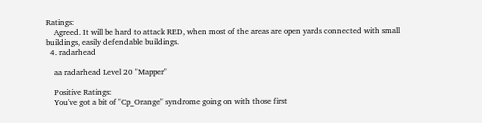Ratings:
    Agreed. It will be hard to attack RED, when most of the areas are open yards connected with small buildings, easily defendable buildings.
  4. radarhead

    aa radarhead Level 20 "Mapper"

    Positive Ratings:
    You've got a bit of "Cp_Orange" syndrome going on with those first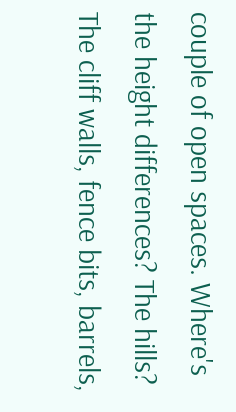couple of open spaces. Where's the height differences? The hills? The cliff walls, fence bits, barrels,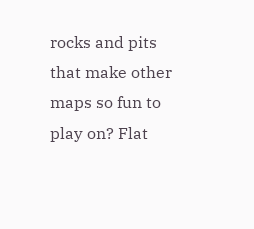rocks and pits that make other maps so fun to play on? Flat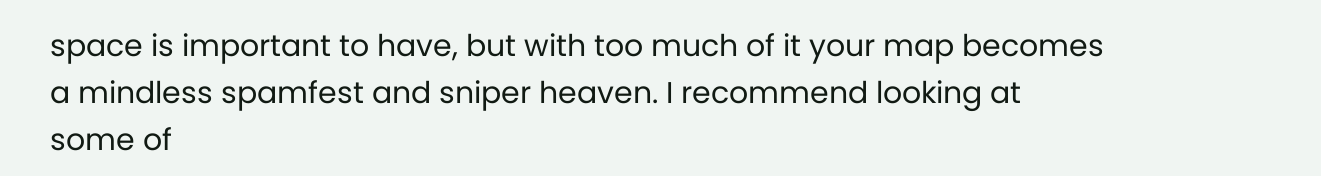space is important to have, but with too much of it your map becomes a mindless spamfest and sniper heaven. I recommend looking at some of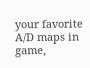your favorite A/D maps in game,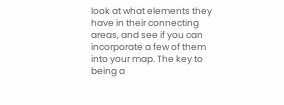look at what elements they have in their connecting areas, and see if you can incorporate a few of them into your map. The key to being a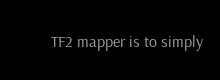TF2 mapper is to simply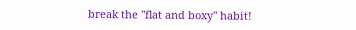break the "flat and boxy" habit!